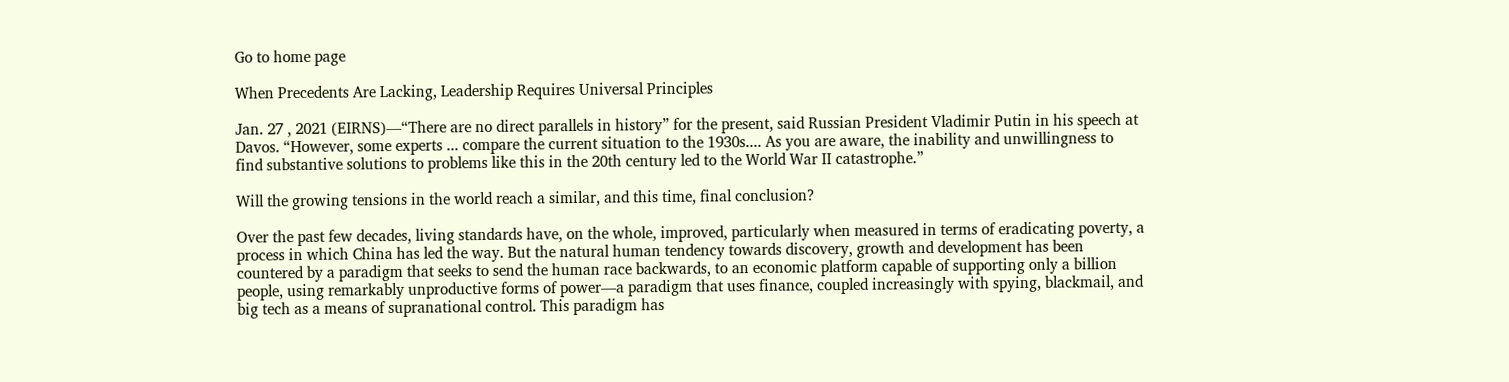Go to home page

When Precedents Are Lacking, Leadership Requires Universal Principles

Jan. 27 , 2021 (EIRNS)—“There are no direct parallels in history” for the present, said Russian President Vladimir Putin in his speech at Davos. “However, some experts ... compare the current situation to the 1930s.... As you are aware, the inability and unwillingness to find substantive solutions to problems like this in the 20th century led to the World War II catastrophe.”

Will the growing tensions in the world reach a similar, and this time, final conclusion?

Over the past few decades, living standards have, on the whole, improved, particularly when measured in terms of eradicating poverty, a process in which China has led the way. But the natural human tendency towards discovery, growth and development has been countered by a paradigm that seeks to send the human race backwards, to an economic platform capable of supporting only a billion people, using remarkably unproductive forms of power—a paradigm that uses finance, coupled increasingly with spying, blackmail, and big tech as a means of supranational control. This paradigm has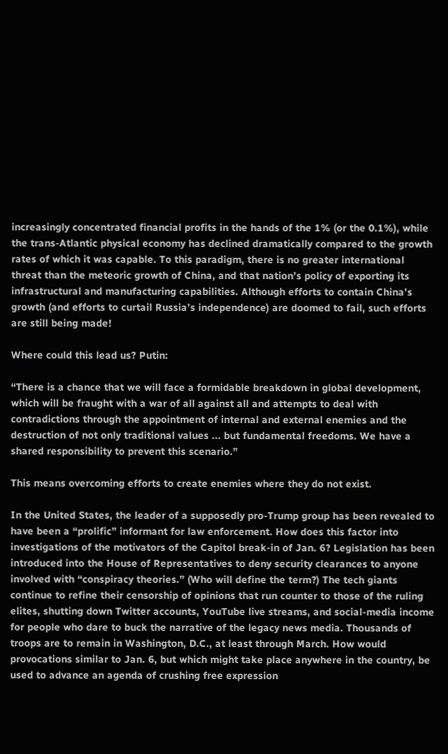increasingly concentrated financial profits in the hands of the 1% (or the 0.1%), while the trans-Atlantic physical economy has declined dramatically compared to the growth rates of which it was capable. To this paradigm, there is no greater international threat than the meteoric growth of China, and that nation’s policy of exporting its infrastructural and manufacturing capabilities. Although efforts to contain China’s growth (and efforts to curtail Russia’s independence) are doomed to fail, such efforts are still being made!

Where could this lead us? Putin:

“There is a chance that we will face a formidable breakdown in global development, which will be fraught with a war of all against all and attempts to deal with contradictions through the appointment of internal and external enemies and the destruction of not only traditional values ... but fundamental freedoms. We have a shared responsibility to prevent this scenario.”

This means overcoming efforts to create enemies where they do not exist.

In the United States, the leader of a supposedly pro-Trump group has been revealed to have been a “prolific” informant for law enforcement. How does this factor into investigations of the motivators of the Capitol break-in of Jan. 6? Legislation has been introduced into the House of Representatives to deny security clearances to anyone involved with “conspiracy theories.” (Who will define the term?) The tech giants continue to refine their censorship of opinions that run counter to those of the ruling elites, shutting down Twitter accounts, YouTube live streams, and social-media income for people who dare to buck the narrative of the legacy news media. Thousands of troops are to remain in Washington, D.C., at least through March. How would provocations similar to Jan. 6, but which might take place anywhere in the country, be used to advance an agenda of crushing free expression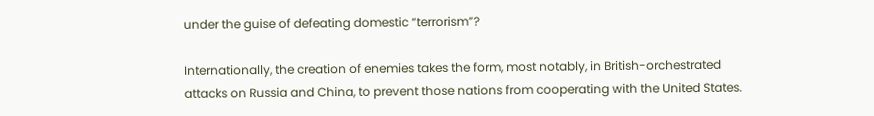under the guise of defeating domestic “terrorism”?

Internationally, the creation of enemies takes the form, most notably, in British-orchestrated attacks on Russia and China, to prevent those nations from cooperating with the United States.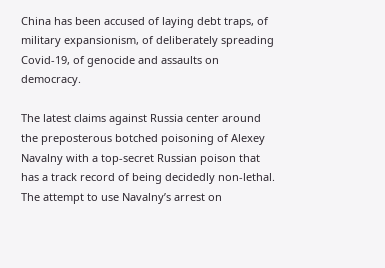China has been accused of laying debt traps, of military expansionism, of deliberately spreading Covid-19, of genocide and assaults on democracy.

The latest claims against Russia center around the preposterous botched poisoning of Alexey Navalny with a top-secret Russian poison that has a track record of being decidedly non-lethal. The attempt to use Navalny’s arrest on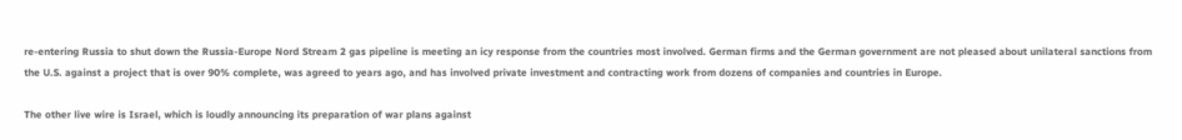re-entering Russia to shut down the Russia-Europe Nord Stream 2 gas pipeline is meeting an icy response from the countries most involved. German firms and the German government are not pleased about unilateral sanctions from the U.S. against a project that is over 90% complete, was agreed to years ago, and has involved private investment and contracting work from dozens of companies and countries in Europe.

The other live wire is Israel, which is loudly announcing its preparation of war plans against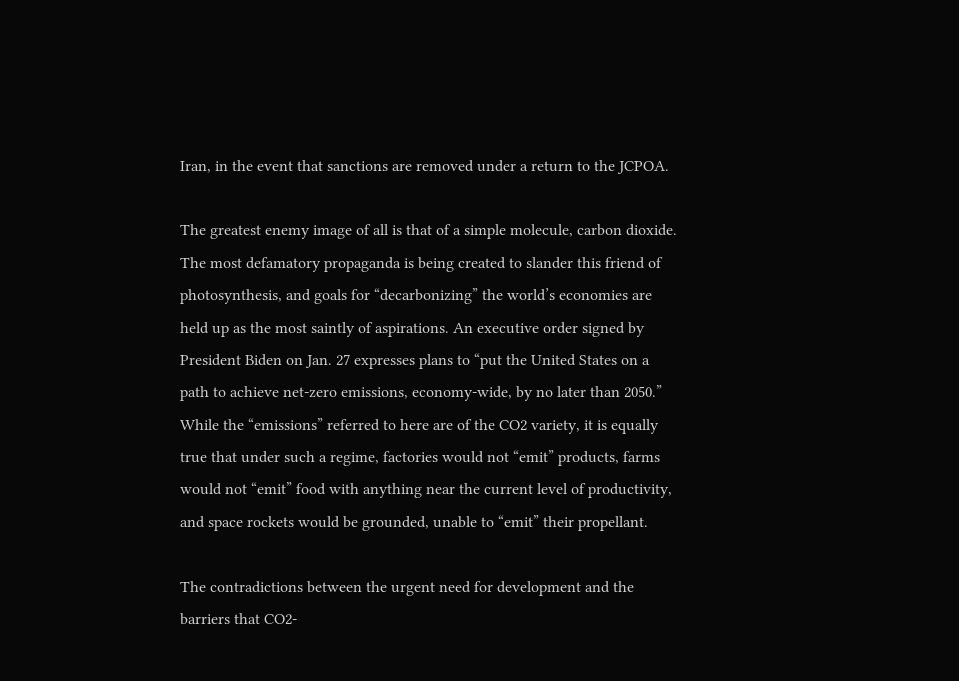Iran, in the event that sanctions are removed under a return to the JCPOA.

The greatest enemy image of all is that of a simple molecule, carbon dioxide. The most defamatory propaganda is being created to slander this friend of photosynthesis, and goals for “decarbonizing” the world’s economies are held up as the most saintly of aspirations. An executive order signed by President Biden on Jan. 27 expresses plans to “put the United States on a path to achieve net-zero emissions, economy-wide, by no later than 2050.” While the “emissions” referred to here are of the CO2 variety, it is equally true that under such a regime, factories would not “emit” products, farms would not “emit” food with anything near the current level of productivity, and space rockets would be grounded, unable to “emit” their propellant.

The contradictions between the urgent need for development and the barriers that CO2-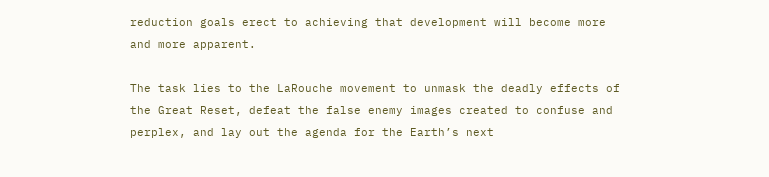reduction goals erect to achieving that development will become more and more apparent.

The task lies to the LaRouche movement to unmask the deadly effects of the Great Reset, defeat the false enemy images created to confuse and perplex, and lay out the agenda for the Earth’s next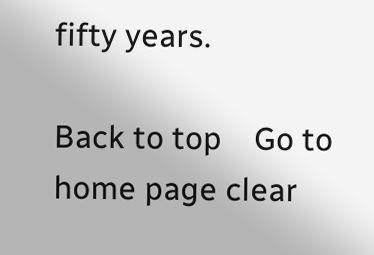fifty years.

Back to top    Go to home page clear